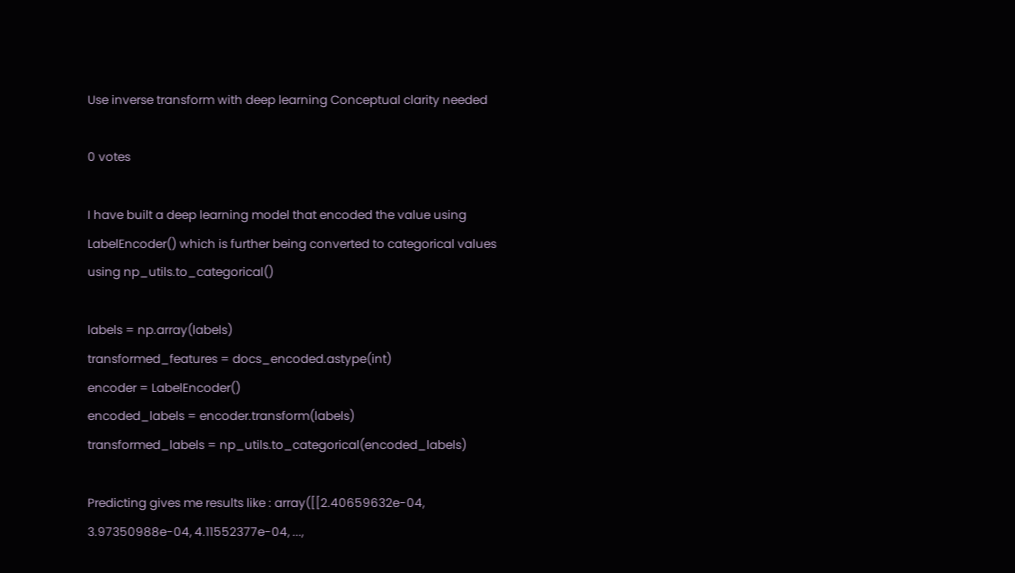Use inverse transform with deep learning Conceptual clarity needed

0 votes

I have built a deep learning model that encoded the value using LabelEncoder() which is further being converted to categorical values using np_utils.to_categorical()

labels = np.array(labels)
transformed_features = docs_encoded.astype(int)
encoder = LabelEncoder()
encoded_labels = encoder.transform(labels)
transformed_labels = np_utils.to_categorical(encoded_labels)

Predicting gives me results like : array([[2.40659632e-04, 3.97350988e-04, 4.11552377e-04, ...,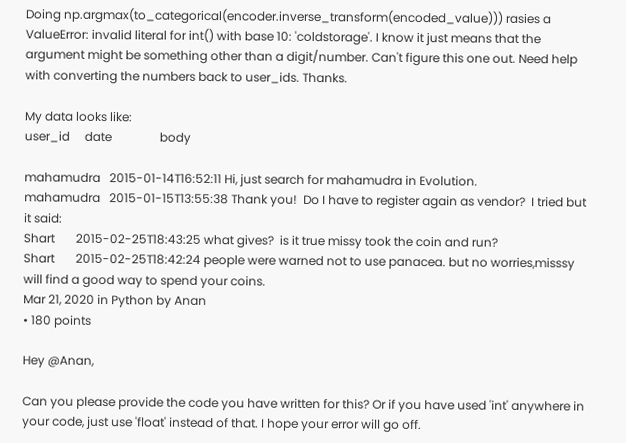Doing np.argmax(to_categorical(encoder.inverse_transform(encoded_value))) rasies a ValueError: invalid literal for int() with base 10: 'coldstorage'. I know it just means that the argument might be something other than a digit/number. Can't figure this one out. Need help with converting the numbers back to user_ids. Thanks.

My data looks like:
user_id     date                body

mahamudra   2015-01-14T16:52:11 Hi, just search for mahamudra in Evolution.
mahamudra   2015-01-15T13:55:38 Thank you!  Do I have to register again as vendor?  I tried but it said:
Shart       2015-02-25T18:43:25 what gives?  is it true missy took the coin and run?
Shart       2015-02-25T18:42:24 people were warned not to use panacea. but no worries,misssy will find a good way to spend your coins.
Mar 21, 2020 in Python by Anan
• 180 points

Hey @Anan,

Can you please provide the code you have written for this? Or if you have used 'int' anywhere in your code, just use 'float' instead of that. I hope your error will go off.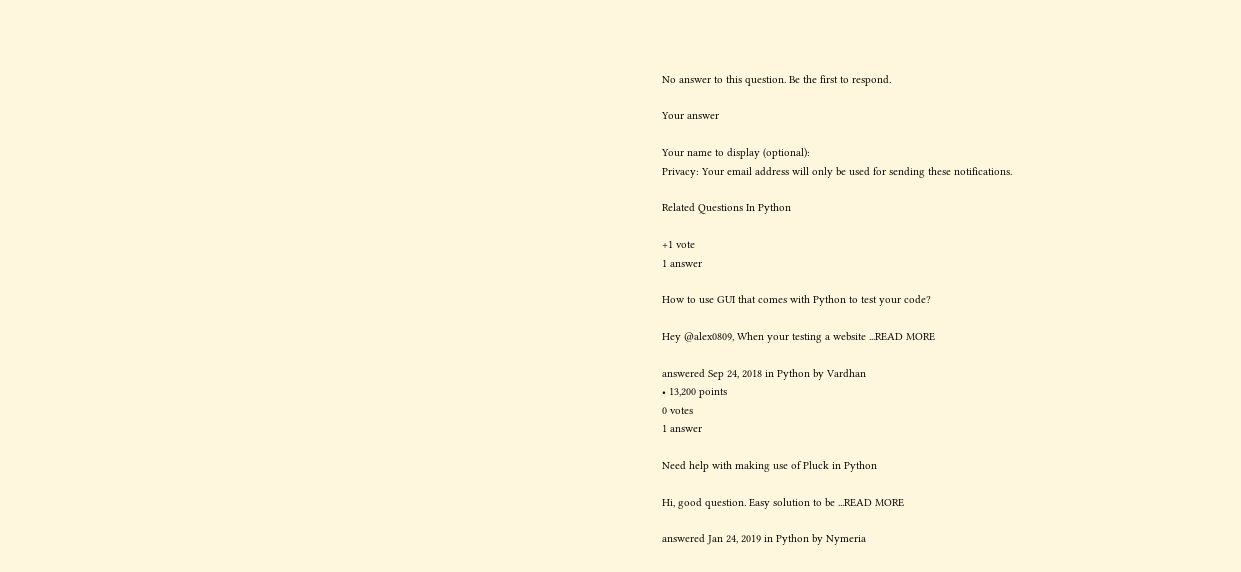No answer to this question. Be the first to respond.

Your answer

Your name to display (optional):
Privacy: Your email address will only be used for sending these notifications.

Related Questions In Python

+1 vote
1 answer

How to use GUI that comes with Python to test your code?

Hey @alex0809, When your testing a website ...READ MORE

answered Sep 24, 2018 in Python by Vardhan
• 13,200 points
0 votes
1 answer

Need help with making use of Pluck in Python

Hi, good question. Easy solution to be ...READ MORE

answered Jan 24, 2019 in Python by Nymeria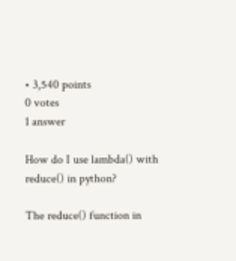• 3,540 points
0 votes
1 answer

How do I use lambda() with reduce() in python?

The reduce() function in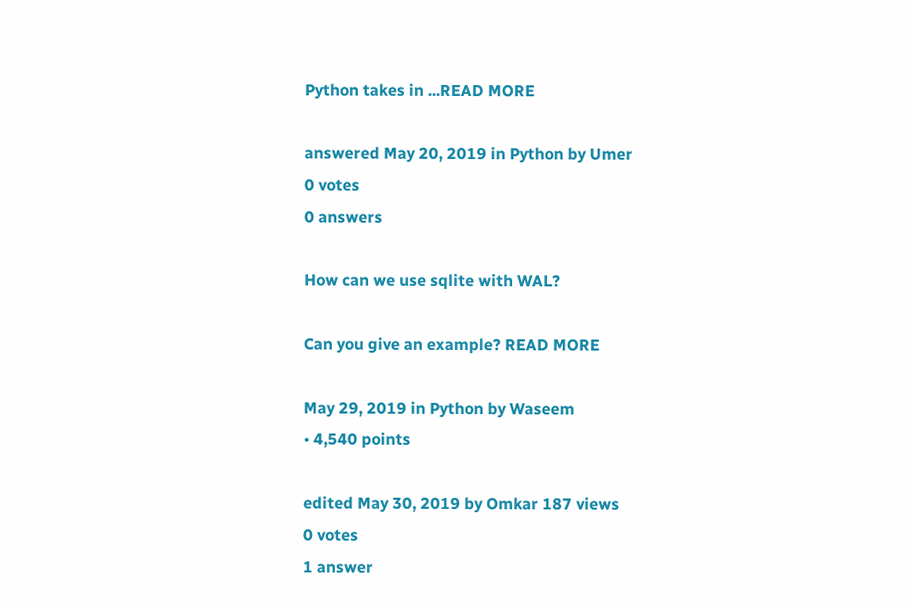Python takes in ...READ MORE

answered May 20, 2019 in Python by Umer
0 votes
0 answers

How can we use sqlite with WAL?

Can you give an example? READ MORE

May 29, 2019 in Python by Waseem
• 4,540 points

edited May 30, 2019 by Omkar 187 views
0 votes
1 answer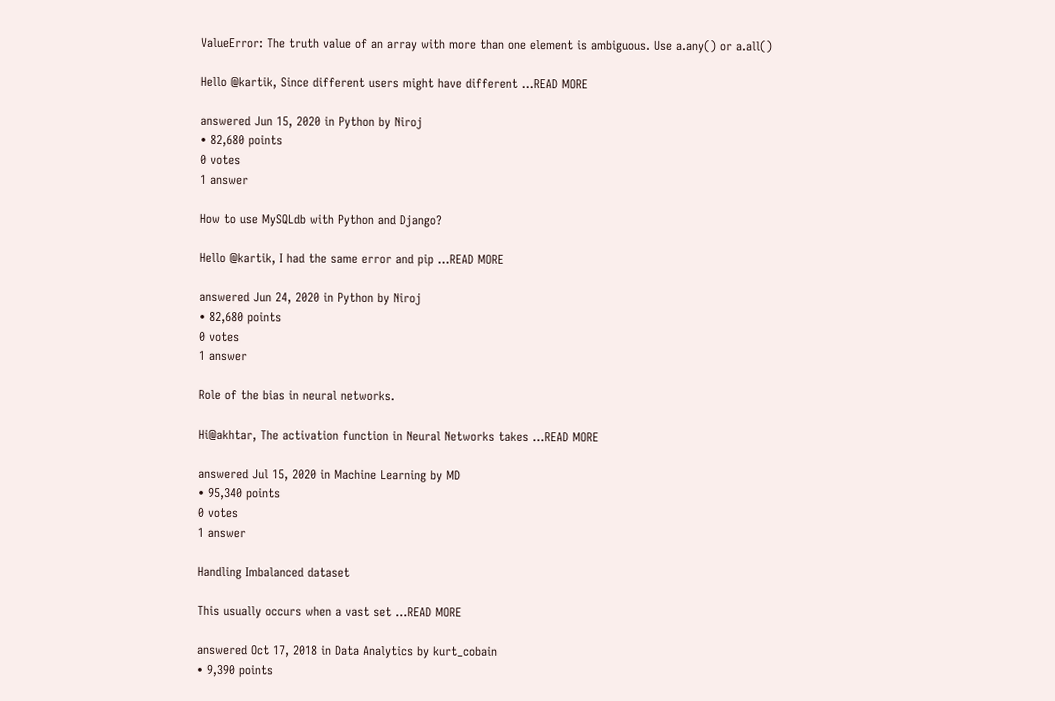ValueError: The truth value of an array with more than one element is ambiguous. Use a.any() or a.all()

Hello @kartik, Since different users might have different ...READ MORE

answered Jun 15, 2020 in Python by Niroj
• 82,680 points
0 votes
1 answer

How to use MySQLdb with Python and Django?

Hello @kartik, I had the same error and pip ...READ MORE

answered Jun 24, 2020 in Python by Niroj
• 82,680 points
0 votes
1 answer

Role of the bias in neural networks.

Hi@akhtar, The activation function in Neural Networks takes ...READ MORE

answered Jul 15, 2020 in Machine Learning by MD
• 95,340 points
0 votes
1 answer

Handling Imbalanced dataset

This usually occurs when a vast set ...READ MORE

answered Oct 17, 2018 in Data Analytics by kurt_cobain
• 9,390 points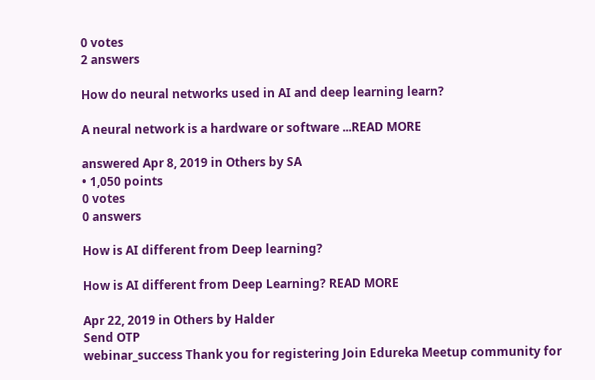0 votes
2 answers

How do neural networks used in AI and deep learning learn?

A neural network is a hardware or software ...READ MORE

answered Apr 8, 2019 in Others by SA
• 1,050 points
0 votes
0 answers

How is AI different from Deep learning?

How is AI different from Deep Learning? READ MORE

Apr 22, 2019 in Others by Halder
Send OTP
webinar_success Thank you for registering Join Edureka Meetup community for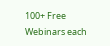100+ Free Webinars each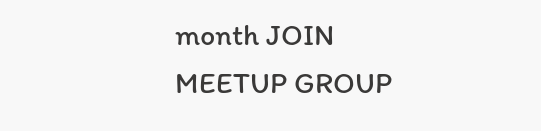month JOIN MEETUP GROUP